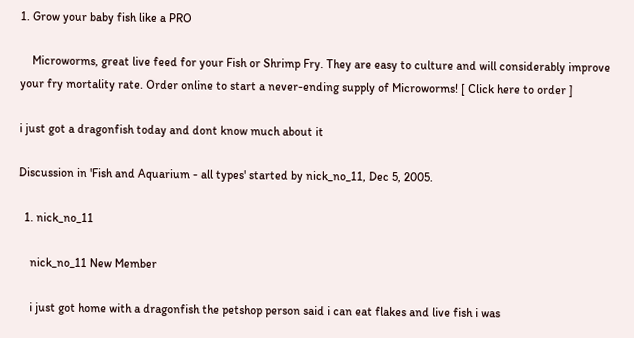1. Grow your baby fish like a PRO

    Microworms, great live feed for your Fish or Shrimp Fry. They are easy to culture and will considerably improve your fry mortality rate. Order online to start a never-ending supply of Microworms! [ Click here to order ]

i just got a dragonfish today and dont know much about it

Discussion in 'Fish and Aquarium - all types' started by nick_no_11, Dec 5, 2005.

  1. nick_no_11

    nick_no_11 New Member

    i just got home with a dragonfish the petshop person said i can eat flakes and live fish i was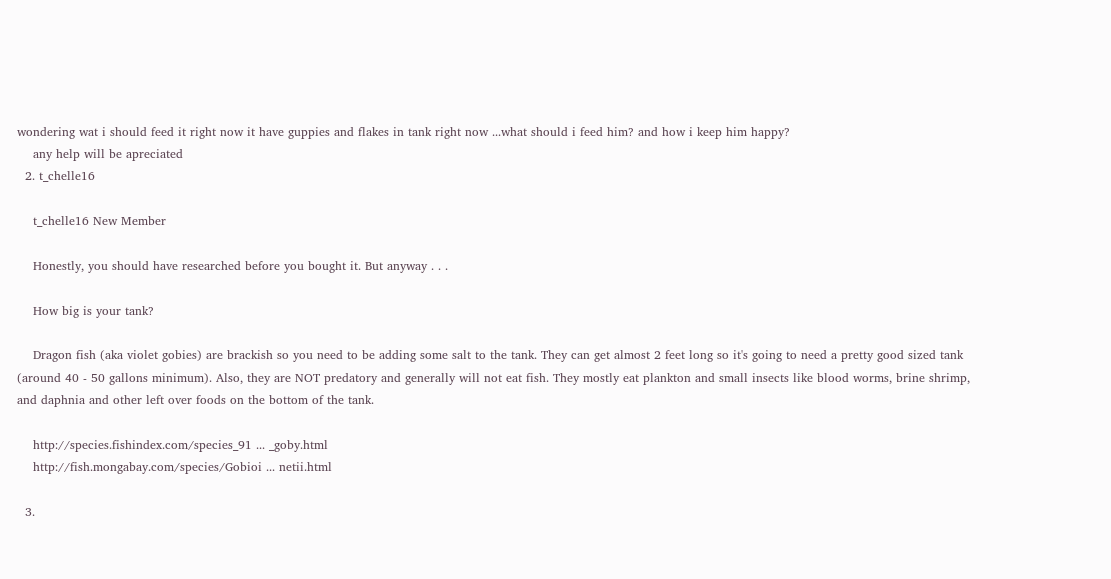wondering wat i should feed it right now it have guppies and flakes in tank right now ...what should i feed him? and how i keep him happy?
    any help will be apreciated
  2. t_chelle16

    t_chelle16 New Member

    Honestly, you should have researched before you bought it. But anyway . . .

    How big is your tank?

    Dragon fish (aka violet gobies) are brackish so you need to be adding some salt to the tank. They can get almost 2 feet long so it's going to need a pretty good sized tank (around 40 - 50 gallons minimum). Also, they are NOT predatory and generally will not eat fish. They mostly eat plankton and small insects like blood worms, brine shrimp, and daphnia and other left over foods on the bottom of the tank.

    http://species.fishindex.com/species_91 ... _goby.html
    http://fish.mongabay.com/species/Gobioi ... netii.html

  3.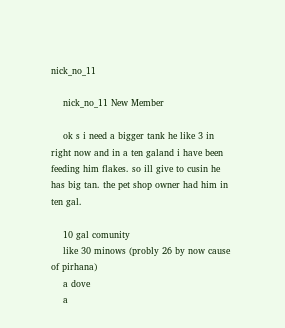nick_no_11

    nick_no_11 New Member

    ok s i need a bigger tank he like 3 in right now and in a ten galand i have been feeding him flakes. so ill give to cusin he has big tan. the pet shop owner had him in ten gal.

    10 gal comunity
    like 30 minows (probly 26 by now cause of pirhana)
    a dove
    a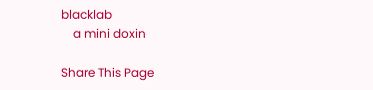blacklab
    a mini doxin

Share This Page